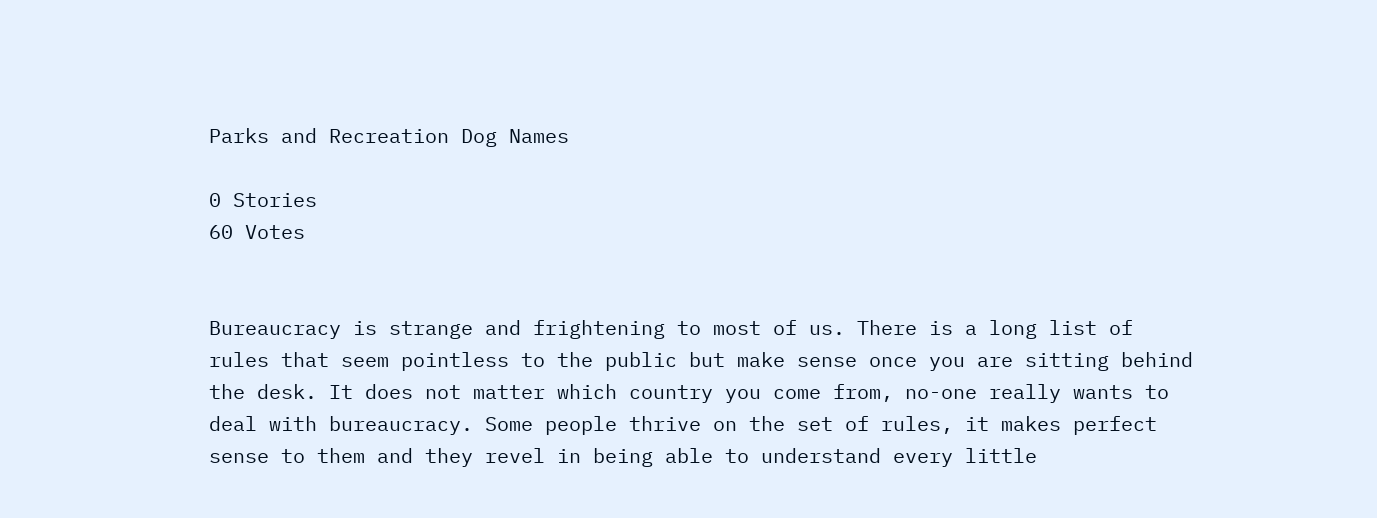Parks and Recreation Dog Names

0 Stories
60 Votes


Bureaucracy is strange and frightening to most of us. There is a long list of rules that seem pointless to the public but make sense once you are sitting behind the desk. It does not matter which country you come from, no-one really wants to deal with bureaucracy. Some people thrive on the set of rules, it makes perfect sense to them and they revel in being able to understand every little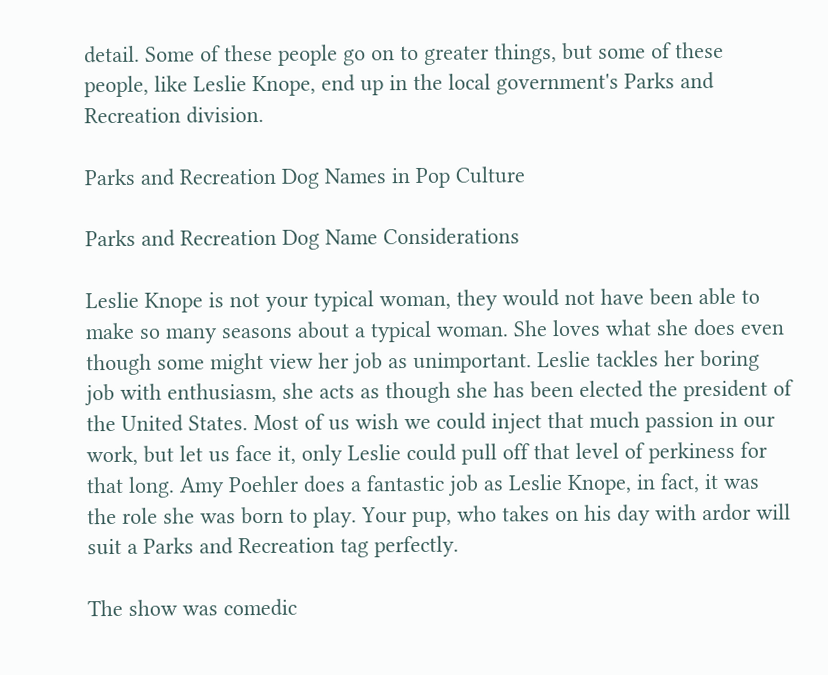detail. Some of these people go on to greater things, but some of these people, like Leslie Knope, end up in the local government's Parks and Recreation division.

Parks and Recreation Dog Names in Pop Culture

Parks and Recreation Dog Name Considerations

Leslie Knope is not your typical woman, they would not have been able to make so many seasons about a typical woman. She loves what she does even though some might view her job as unimportant. Leslie tackles her boring job with enthusiasm, she acts as though she has been elected the president of the United States. Most of us wish we could inject that much passion in our work, but let us face it, only Leslie could pull off that level of perkiness for that long. Amy Poehler does a fantastic job as Leslie Knope, in fact, it was the role she was born to play. Your pup, who takes on his day with ardor will suit a Parks and Recreation tag perfectly.

The show was comedic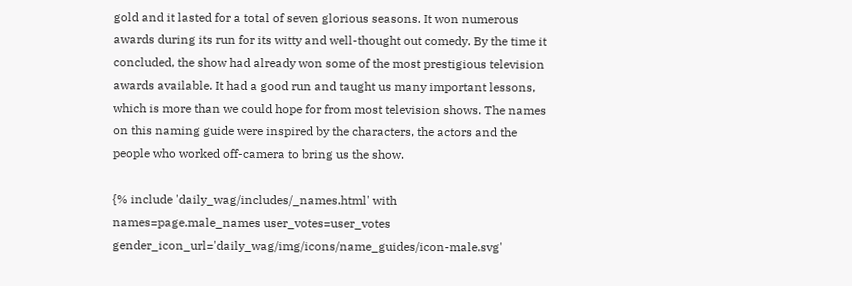gold and it lasted for a total of seven glorious seasons. It won numerous awards during its run for its witty and well-thought out comedy. By the time it concluded, the show had already won some of the most prestigious television awards available. It had a good run and taught us many important lessons, which is more than we could hope for from most television shows. The names on this naming guide were inspired by the characters, the actors and the people who worked off-camera to bring us the show.

{% include 'daily_wag/includes/_names.html' with names=page.male_names user_votes=user_votes gender_icon_url='daily_wag/img/icons/name_guides/icon-male.svg'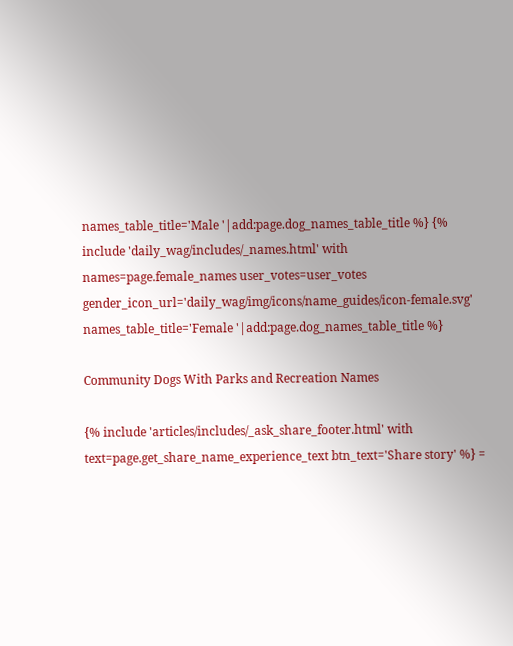names_table_title='Male '|add:page.dog_names_table_title %} {% include 'daily_wag/includes/_names.html' with names=page.female_names user_votes=user_votes gender_icon_url='daily_wag/img/icons/name_guides/icon-female.svg' names_table_title='Female '|add:page.dog_names_table_title %}

Community Dogs With Parks and Recreation Names

{% include 'articles/includes/_ask_share_footer.html' with text=page.get_share_name_experience_text btn_text='Share story' %} =